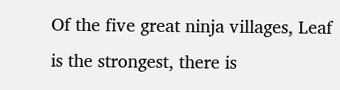Of the five great ninja villages, Leaf is the strongest, there is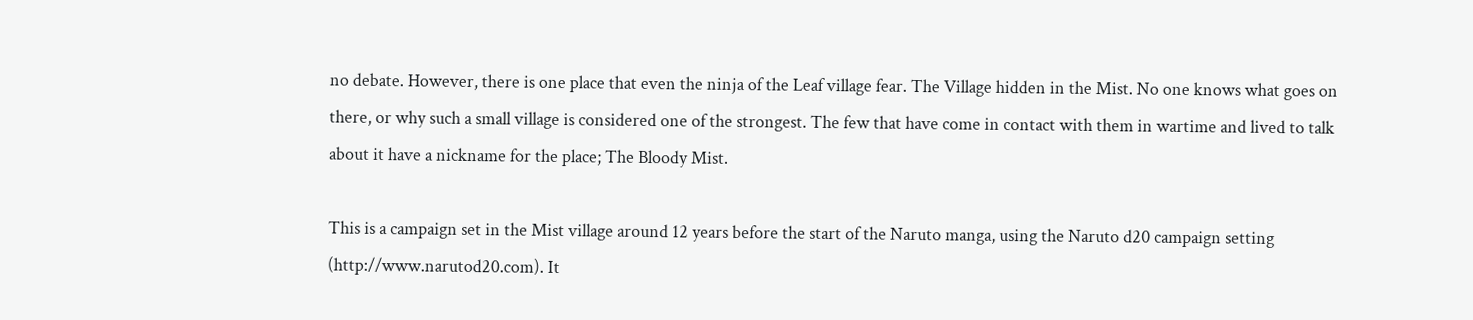no debate. However, there is one place that even the ninja of the Leaf village fear. The Village hidden in the Mist. No one knows what goes on there, or why such a small village is considered one of the strongest. The few that have come in contact with them in wartime and lived to talk about it have a nickname for the place; The Bloody Mist.

This is a campaign set in the Mist village around 12 years before the start of the Naruto manga, using the Naruto d20 campaign setting (http://www.narutod20.com). It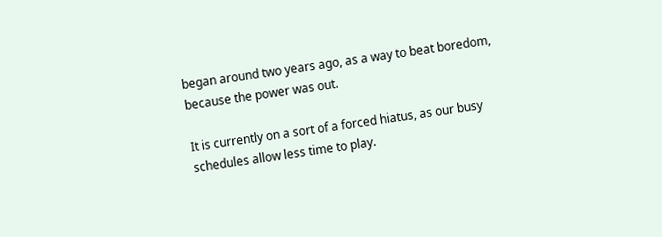began around two years ago, as a way to beat boredom, because the power was out.

It is currently on a sort of a forced hiatus, as our busy schedules allow less time to play.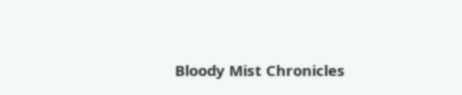Bloody Mist Chronicles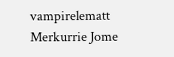vampirelematt Merkurrie Jome